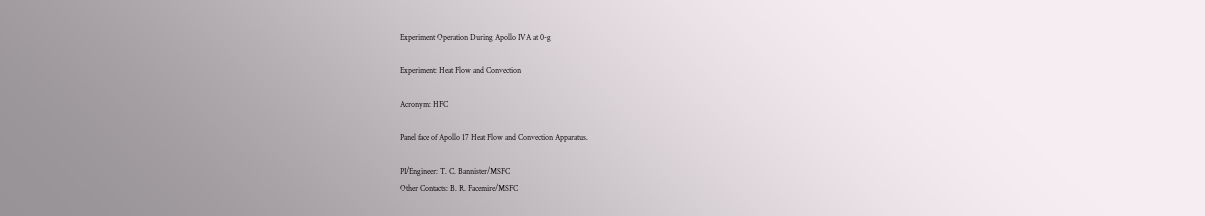Experiment Operation During Apollo IVA at 0-g

Experiment: Heat Flow and Convection

Acronym: HFC

Panel face of Apollo 17 Heat Flow and Convection Apparatus.

PI/Engineer: T. C. Bannister/MSFC
Other Contacts: B. R. Facemire/MSFC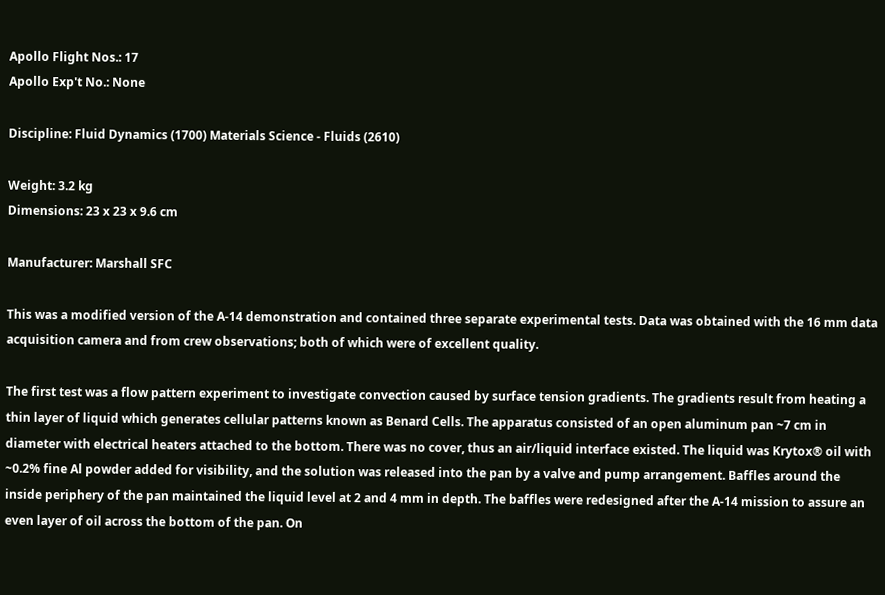Apollo Flight Nos.: 17
Apollo Exp't No.: None

Discipline: Fluid Dynamics (1700) Materials Science - Fluids (2610)

Weight: 3.2 kg
Dimensions: 23 x 23 x 9.6 cm

Manufacturer: Marshall SFC

This was a modified version of the A-14 demonstration and contained three separate experimental tests. Data was obtained with the 16 mm data acquisition camera and from crew observations; both of which were of excellent quality.

The first test was a flow pattern experiment to investigate convection caused by surface tension gradients. The gradients result from heating a thin layer of liquid which generates cellular patterns known as Benard Cells. The apparatus consisted of an open aluminum pan ~7 cm in diameter with electrical heaters attached to the bottom. There was no cover, thus an air/liquid interface existed. The liquid was Krytox® oil with ~0.2% fine Al powder added for visibility, and the solution was released into the pan by a valve and pump arrangement. Baffles around the inside periphery of the pan maintained the liquid level at 2 and 4 mm in depth. The baffles were redesigned after the A-14 mission to assure an even layer of oil across the bottom of the pan. On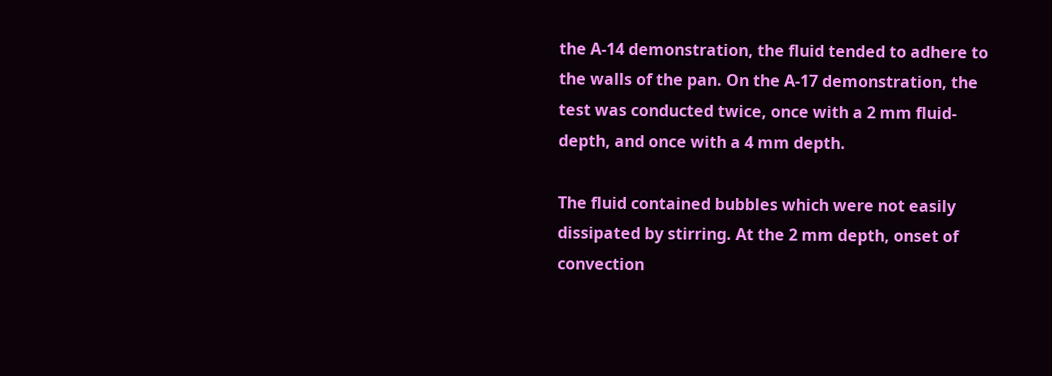the A-14 demonstration, the fluid tended to adhere to the walls of the pan. On the A-17 demonstration, the test was conducted twice, once with a 2 mm fluid-depth, and once with a 4 mm depth.

The fluid contained bubbles which were not easily dissipated by stirring. At the 2 mm depth, onset of convection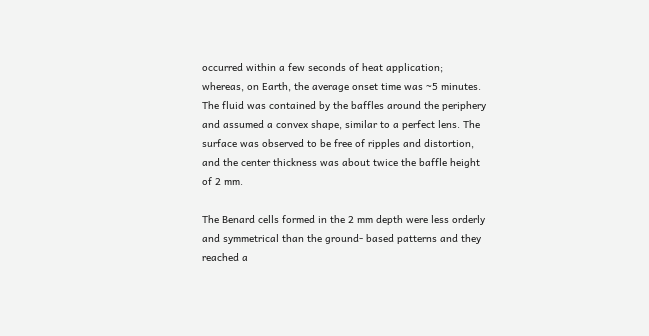occurred within a few seconds of heat application; whereas, on Earth, the average onset time was ~5 minutes. The fluid was contained by the baffles around the periphery and assumed a convex shape, similar to a perfect lens. The surface was observed to be free of ripples and distortion, and the center thickness was about twice the baffle height of 2 mm.

The Benard cells formed in the 2 mm depth were less orderly and symmetrical than the ground- based patterns and they reached a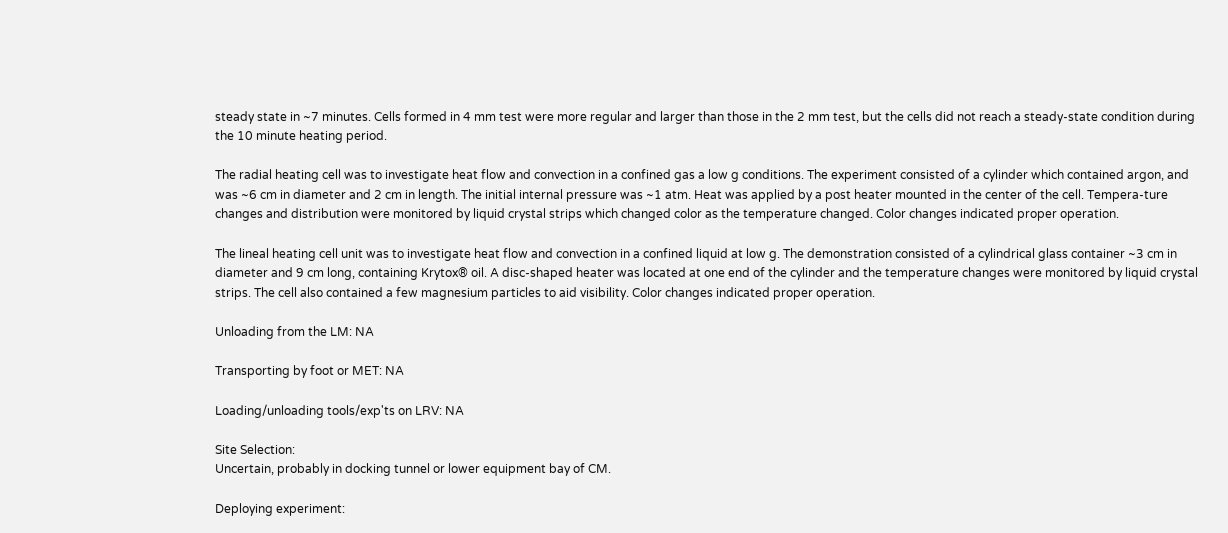steady state in ~7 minutes. Cells formed in 4 mm test were more regular and larger than those in the 2 mm test, but the cells did not reach a steady-state condition during the 10 minute heating period.

The radial heating cell was to investigate heat flow and convection in a confined gas a low g conditions. The experiment consisted of a cylinder which contained argon, and was ~6 cm in diameter and 2 cm in length. The initial internal pressure was ~1 atm. Heat was applied by a post heater mounted in the center of the cell. Tempera-ture changes and distribution were monitored by liquid crystal strips which changed color as the temperature changed. Color changes indicated proper operation.

The lineal heating cell unit was to investigate heat flow and convection in a confined liquid at low g. The demonstration consisted of a cylindrical glass container ~3 cm in diameter and 9 cm long, containing Krytox® oil. A disc-shaped heater was located at one end of the cylinder and the temperature changes were monitored by liquid crystal strips. The cell also contained a few magnesium particles to aid visibility. Color changes indicated proper operation.

Unloading from the LM: NA

Transporting by foot or MET: NA

Loading/unloading tools/exp'ts on LRV: NA

Site Selection:
Uncertain, probably in docking tunnel or lower equipment bay of CM.

Deploying experiment: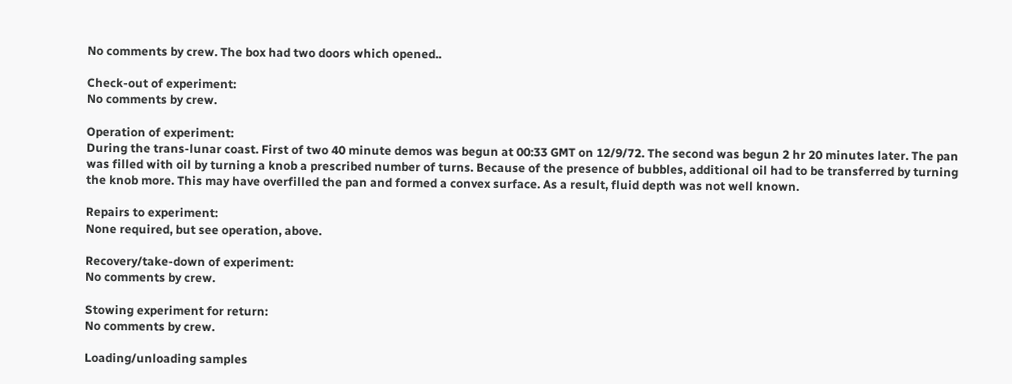No comments by crew. The box had two doors which opened..

Check-out of experiment:
No comments by crew.

Operation of experiment:
During the trans-lunar coast. First of two 40 minute demos was begun at 00:33 GMT on 12/9/72. The second was begun 2 hr 20 minutes later. The pan was filled with oil by turning a knob a prescribed number of turns. Because of the presence of bubbles, additional oil had to be transferred by turning the knob more. This may have overfilled the pan and formed a convex surface. As a result, fluid depth was not well known.

Repairs to experiment:
None required, but see operation, above.

Recovery/take-down of experiment:
No comments by crew.

Stowing experiment for return:
No comments by crew.

Loading/unloading samples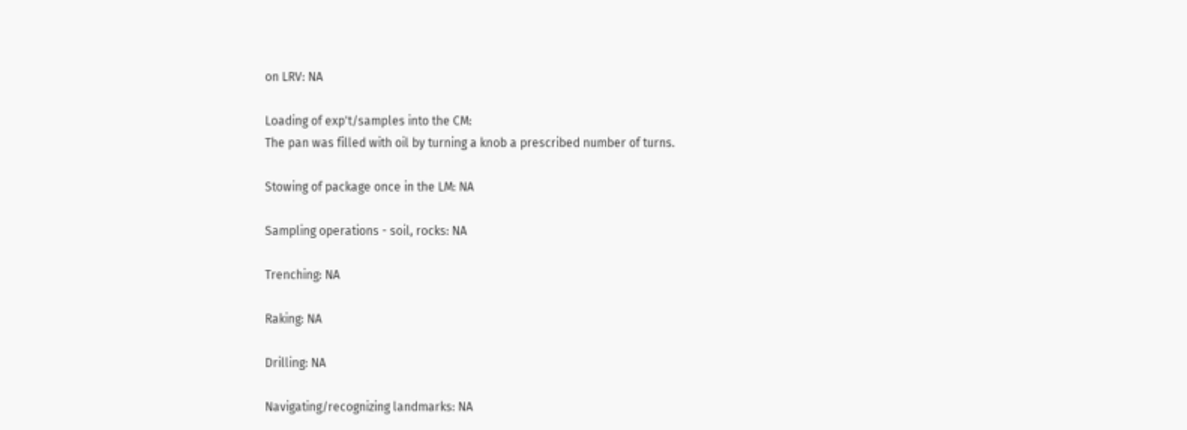on LRV: NA

Loading of exp't/samples into the CM:
The pan was filled with oil by turning a knob a prescribed number of turns.

Stowing of package once in the LM: NA

Sampling operations - soil, rocks: NA

Trenching: NA

Raking: NA

Drilling: NA

Navigating/recognizing landmarks: NA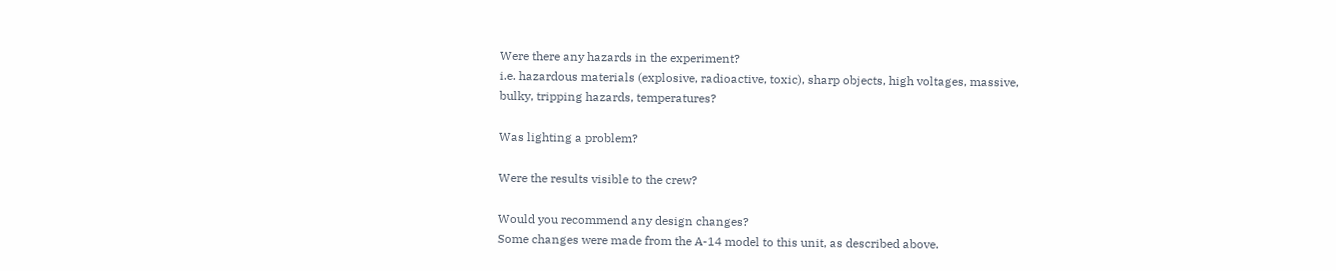Were there any hazards in the experiment?
i.e. hazardous materials (explosive, radioactive, toxic), sharp objects, high voltages, massive, bulky, tripping hazards, temperatures?

Was lighting a problem?

Were the results visible to the crew?

Would you recommend any design changes?
Some changes were made from the A-14 model to this unit, as described above.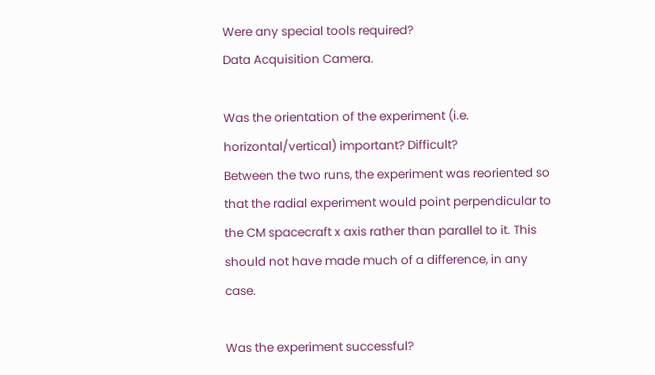Were any special tools required?
Data Acquisition Camera.

Was the orientation of the experiment (i.e. horizontal/vertical) important? Difficult?
Between the two runs, the experiment was reoriented so that the radial experiment would point perpendicular to the CM spacecraft x axis rather than parallel to it. This should not have made much of a difference, in any case.

Was the experiment successful?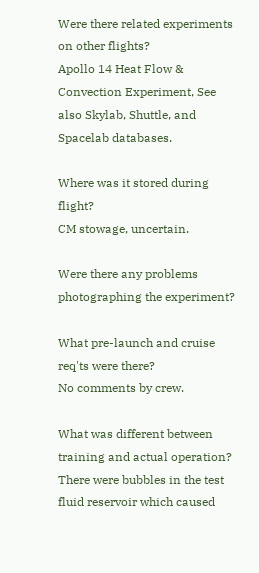Were there related experiments on other flights?
Apollo 14 Heat Flow & Convection Experiment, See also Skylab, Shuttle, and Spacelab databases.

Where was it stored during flight?
CM stowage, uncertain.

Were there any problems photographing the experiment?

What pre-launch and cruise req'ts were there?
No comments by crew.

What was different between training and actual operation?
There were bubbles in the test fluid reservoir which caused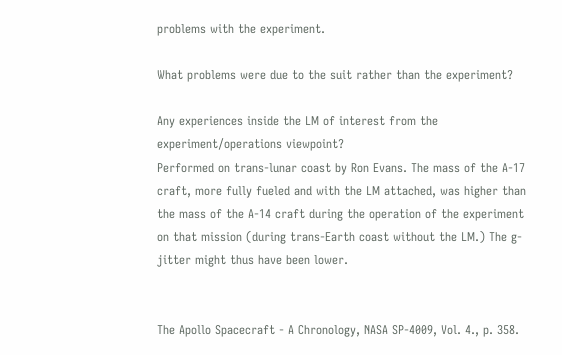problems with the experiment.

What problems were due to the suit rather than the experiment?

Any experiences inside the LM of interest from the experiment/operations viewpoint?
Performed on trans-lunar coast by Ron Evans. The mass of the A-17 craft, more fully fueled and with the LM attached, was higher than the mass of the A-14 craft during the operation of the experiment on that mission (during trans-Earth coast without the LM.) The g-jitter might thus have been lower.


The Apollo Spacecraft - A Chronology, NASA SP-4009, Vol. 4., p. 358.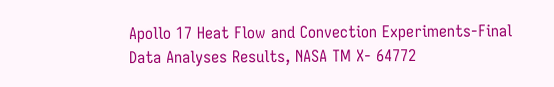Apollo 17 Heat Flow and Convection Experiments-Final Data Analyses Results, NASA TM X- 64772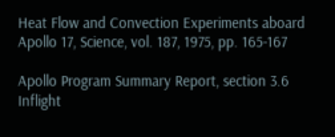Heat Flow and Convection Experiments aboard Apollo 17, Science, vol. 187, 1975, pp. 165-167

Apollo Program Summary Report, section 3.6 Inflight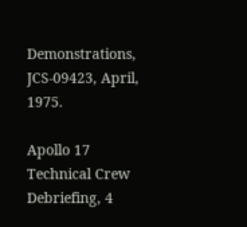Demonstrations, JCS-09423, April, 1975.

Apollo 17 Technical Crew Debriefing, 4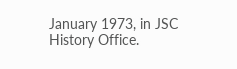January 1973, in JSC History Office.